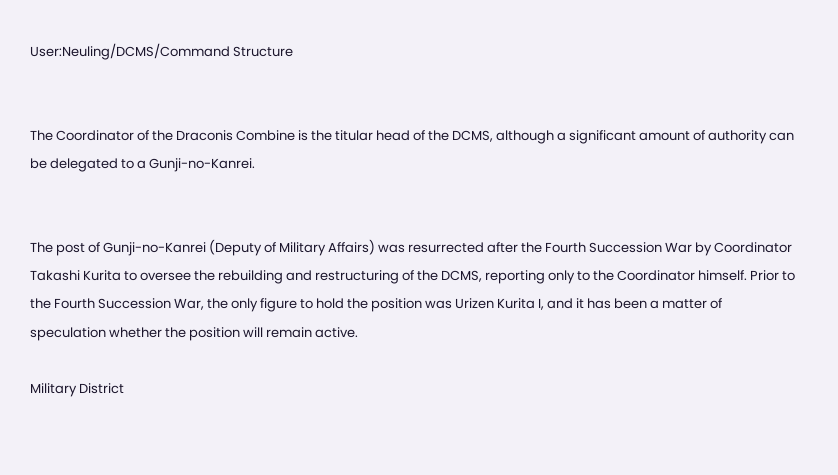User:Neuling/DCMS/Command Structure


The Coordinator of the Draconis Combine is the titular head of the DCMS, although a significant amount of authority can be delegated to a Gunji-no-Kanrei.


The post of Gunji-no-Kanrei (Deputy of Military Affairs) was resurrected after the Fourth Succession War by Coordinator Takashi Kurita to oversee the rebuilding and restructuring of the DCMS, reporting only to the Coordinator himself. Prior to the Fourth Succession War, the only figure to hold the position was Urizen Kurita I, and it has been a matter of speculation whether the position will remain active.

Military District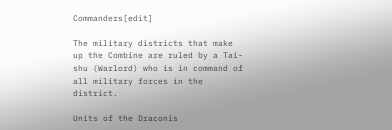Commanders[edit]

The military districts that make up the Combine are ruled by a Tai-shu (Warlord) who is in command of all military forces in the district.

Units of the Draconis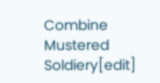Combine Mustered Soldiery[edit]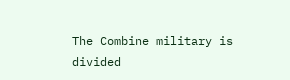The Combine military is divided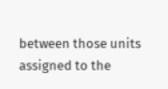between those units assigned to the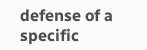defense of a specific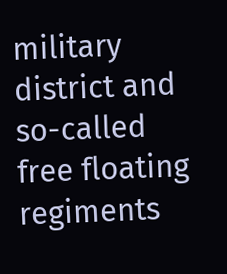military district and so-called free floating regiments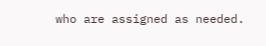who are assigned as needed.